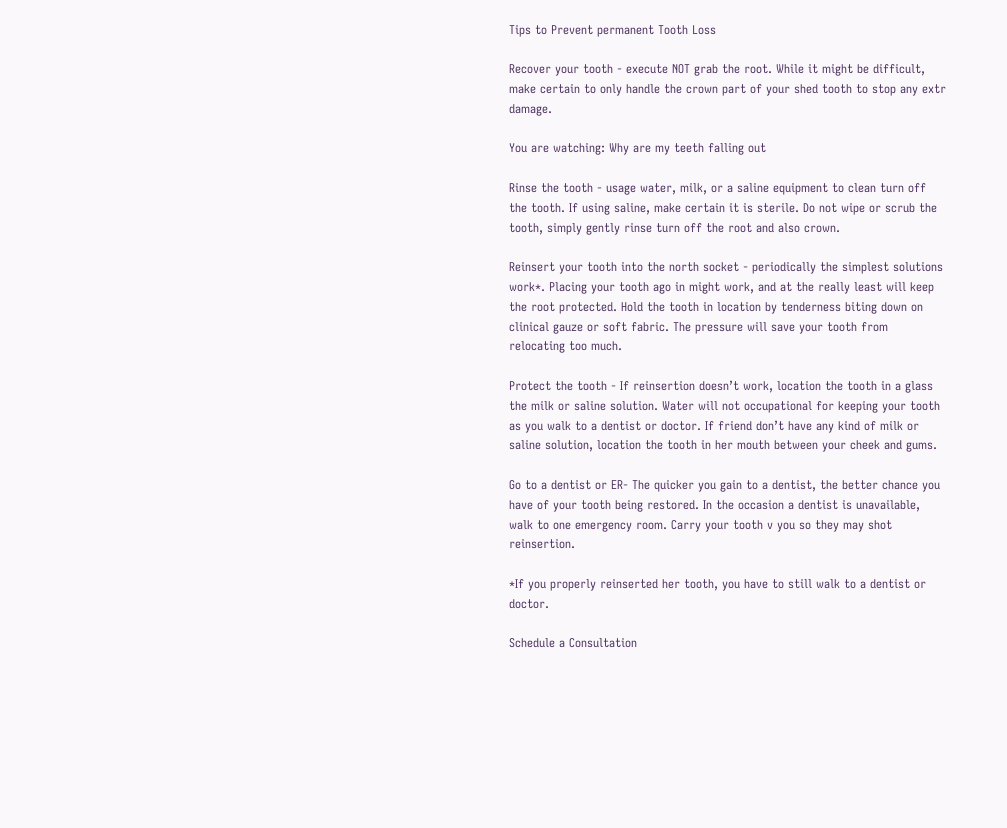Tips to Prevent permanent Tooth Loss

Recover your tooth - execute NOT grab the root. While it might be difficult, make certain to only handle the crown part of your shed tooth to stop any extr damage.

You are watching: Why are my teeth falling out

Rinse the tooth - usage water, milk, or a saline equipment to clean turn off the tooth. If using saline, make certain it is sterile. Do not wipe or scrub the tooth, simply gently rinse turn off the root and also crown.

Reinsert your tooth into the north socket - periodically the simplest solutions work*. Placing your tooth ago in might work, and at the really least will keep the root protected. Hold the tooth in location by tenderness biting down on clinical gauze or soft fabric. The pressure will save your tooth from relocating too much.

Protect the tooth - If reinsertion doesn’t work, location the tooth in a glass the milk or saline solution. Water will not occupational for keeping your tooth as you walk to a dentist or doctor. If friend don’t have any kind of milk or saline solution, location the tooth in her mouth between your cheek and gums.

Go to a dentist or ER- The quicker you gain to a dentist, the better chance you have of your tooth being restored. In the occasion a dentist is unavailable, walk to one emergency room. Carry your tooth v you so they may shot reinsertion.

*If you properly reinserted her tooth, you have to still walk to a dentist or doctor.

Schedule a Consultation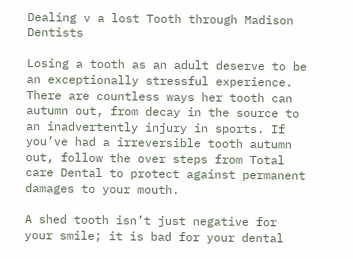Dealing v a lost Tooth through Madison Dentists

Losing a tooth as an adult deserve to be an exceptionally stressful experience. There are countless ways her tooth can autumn out, from decay in the source to an inadvertently injury in sports. If you’ve had a irreversible tooth autumn out, follow the over steps from Total care Dental to protect against permanent damages to your mouth.

A shed tooth isn’t just negative for your smile; it is bad for your dental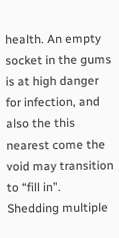health. An empty socket in the gums is at high danger for infection, and also the this nearest come the void may transition to “fill in”. Shedding multiple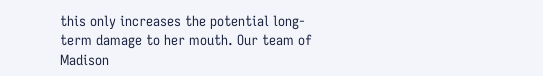this only increases the potential long-term damage to her mouth. Our team of Madison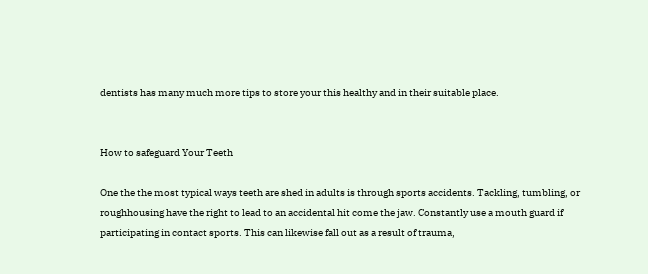dentists has many much more tips to store your this healthy and in their suitable place.


How to safeguard Your Teeth

One the the most typical ways teeth are shed in adults is through sports accidents. Tackling, tumbling, or roughhousing have the right to lead to an accidental hit come the jaw. Constantly use a mouth guard if participating in contact sports. This can likewise fall out as a result of trauma,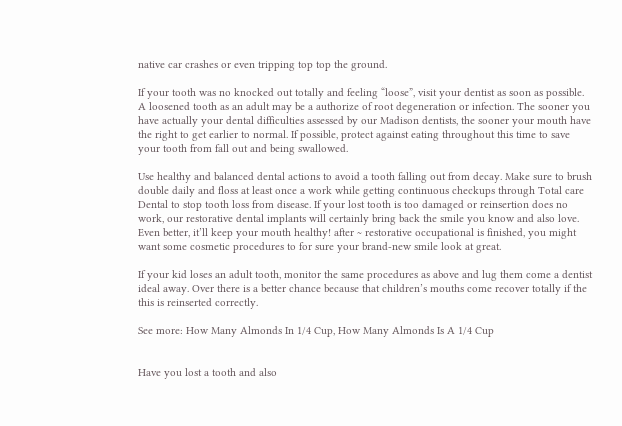native car crashes or even tripping top top the ground.

If your tooth was no knocked out totally and feeling “loose”, visit your dentist as soon as possible. A loosened tooth as an adult may be a authorize of root degeneration or infection. The sooner you have actually your dental difficulties assessed by our Madison dentists, the sooner your mouth have the right to get earlier to normal. If possible, protect against eating throughout this time to save your tooth from fall out and being swallowed.

Use healthy and balanced dental actions to avoid a tooth falling out from decay. Make sure to brush double daily and floss at least once a work while getting continuous checkups through Total care Dental to stop tooth loss from disease. If your lost tooth is too damaged or reinsertion does no work, our restorative dental implants will certainly bring back the smile you know and also love. Even better, it’ll keep your mouth healthy! after ~ restorative occupational is finished, you might want some cosmetic procedures to for sure your brand-new smile look at great.

If your kid loses an adult tooth, monitor the same procedures as above and lug them come a dentist ideal away. Over there is a better chance because that children’s mouths come recover totally if the this is reinserted correctly.

See more: How Many Almonds In 1/4 Cup, How Many Almonds Is A 1/4 Cup


Have you lost a tooth and also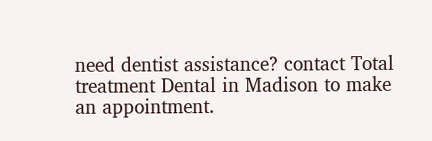need dentist assistance? contact Total treatment Dental in Madison to make an appointment.